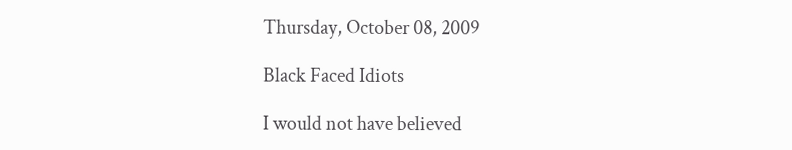Thursday, October 08, 2009

Black Faced Idiots

I would not have believed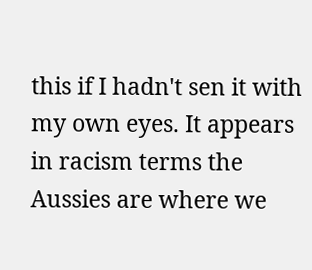this if I hadn't sen it with my own eyes. It appears in racism terms the Aussies are where we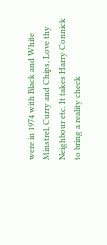were in 1974 with Black and White Minstrel, Curry and Chips, Love thy Neighbour etc. It takes Harry Connick to bring a reality check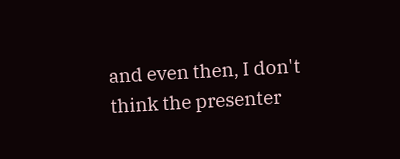and even then, I don't think the presenter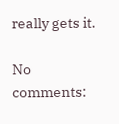really gets it.

No comments: